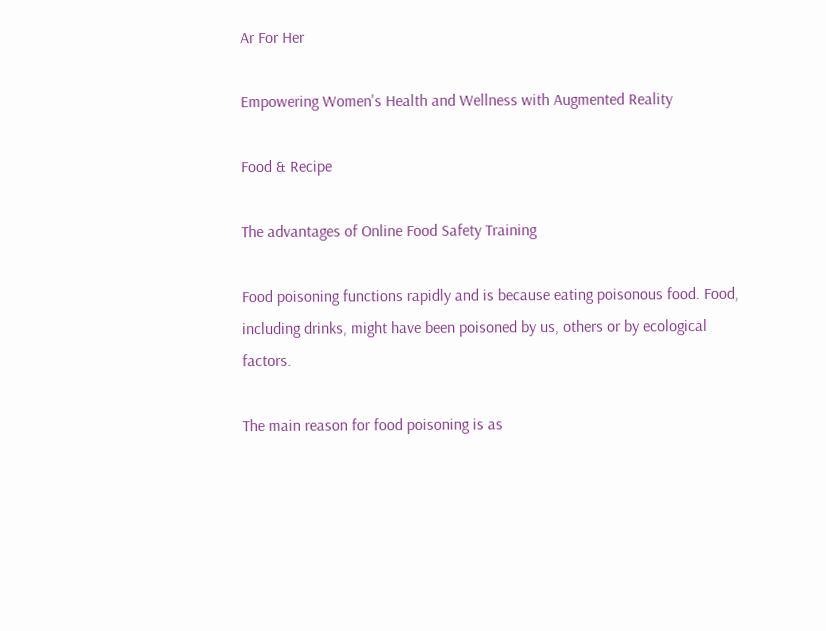Ar For Her

Empowering Women's Health and Wellness with Augmented Reality

Food & Recipe

The advantages of Online Food Safety Training

Food poisoning functions rapidly and is because eating poisonous food. Food, including drinks, might have been poisoned by us, others or by ecological factors.

The main reason for food poisoning is as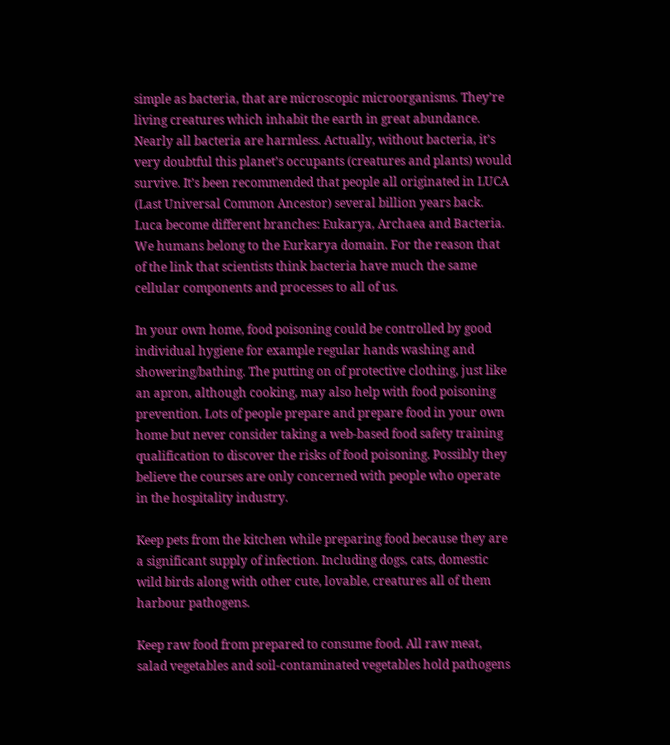simple as bacteria, that are microscopic microorganisms. They’re living creatures which inhabit the earth in great abundance. Nearly all bacteria are harmless. Actually, without bacteria, it’s very doubtful this planet’s occupants (creatures and plants) would survive. It’s been recommended that people all originated in LUCA (Last Universal Common Ancestor) several billion years back. Luca become different branches: Eukarya, Archaea and Bacteria. We humans belong to the Eurkarya domain. For the reason that of the link that scientists think bacteria have much the same cellular components and processes to all of us.

In your own home, food poisoning could be controlled by good individual hygiene for example regular hands washing and showering/bathing. The putting on of protective clothing, just like an apron, although cooking, may also help with food poisoning prevention. Lots of people prepare and prepare food in your own home but never consider taking a web-based food safety training qualification to discover the risks of food poisoning. Possibly they believe the courses are only concerned with people who operate in the hospitality industry.

Keep pets from the kitchen while preparing food because they are a significant supply of infection. Including dogs, cats, domestic wild birds along with other cute, lovable, creatures all of them harbour pathogens.

Keep raw food from prepared to consume food. All raw meat, salad vegetables and soil-contaminated vegetables hold pathogens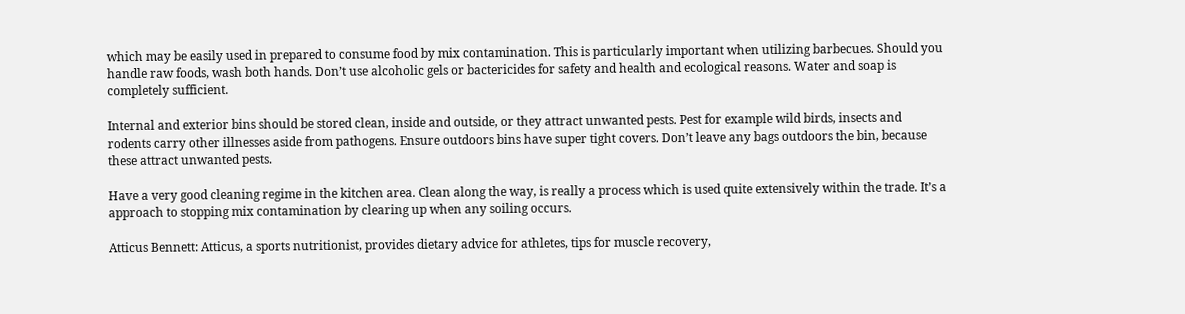which may be easily used in prepared to consume food by mix contamination. This is particularly important when utilizing barbecues. Should you handle raw foods, wash both hands. Don’t use alcoholic gels or bactericides for safety and health and ecological reasons. Water and soap is completely sufficient.

Internal and exterior bins should be stored clean, inside and outside, or they attract unwanted pests. Pest for example wild birds, insects and rodents carry other illnesses aside from pathogens. Ensure outdoors bins have super tight covers. Don’t leave any bags outdoors the bin, because these attract unwanted pests.

Have a very good cleaning regime in the kitchen area. Clean along the way, is really a process which is used quite extensively within the trade. It’s a approach to stopping mix contamination by clearing up when any soiling occurs.

Atticus Bennett: Atticus, a sports nutritionist, provides dietary advice for athletes, tips for muscle recovery,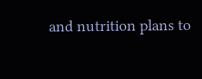and nutrition plans to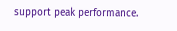support peak performance.